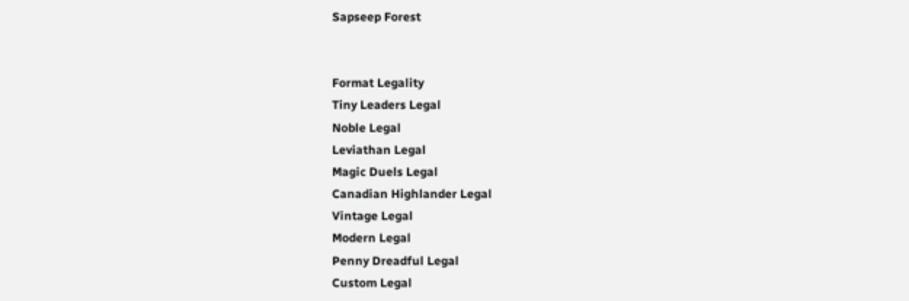Sapseep Forest


Format Legality
Tiny Leaders Legal
Noble Legal
Leviathan Legal
Magic Duels Legal
Canadian Highlander Legal
Vintage Legal
Modern Legal
Penny Dreadful Legal
Custom Legal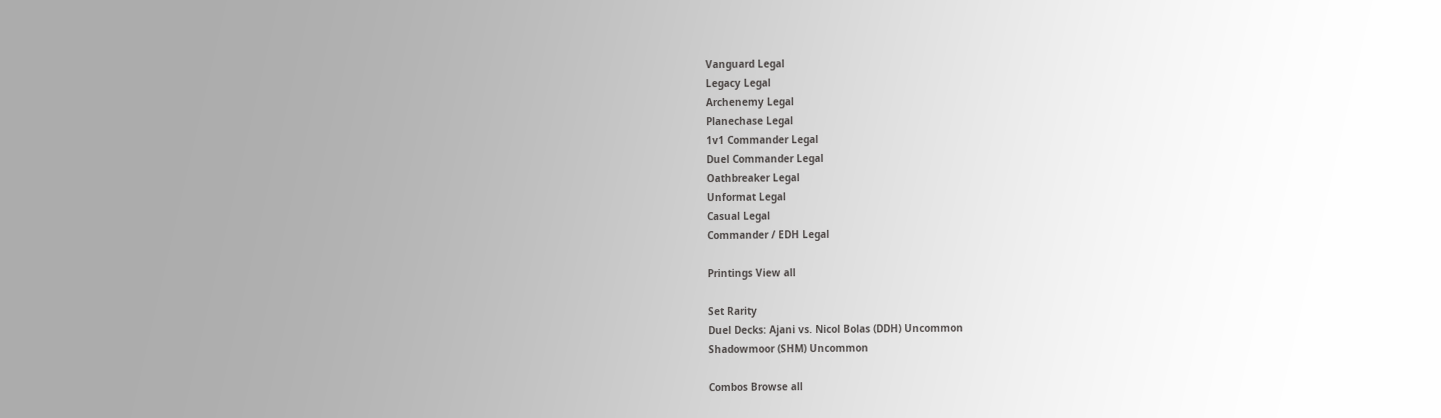Vanguard Legal
Legacy Legal
Archenemy Legal
Planechase Legal
1v1 Commander Legal
Duel Commander Legal
Oathbreaker Legal
Unformat Legal
Casual Legal
Commander / EDH Legal

Printings View all

Set Rarity
Duel Decks: Ajani vs. Nicol Bolas (DDH) Uncommon
Shadowmoor (SHM) Uncommon

Combos Browse all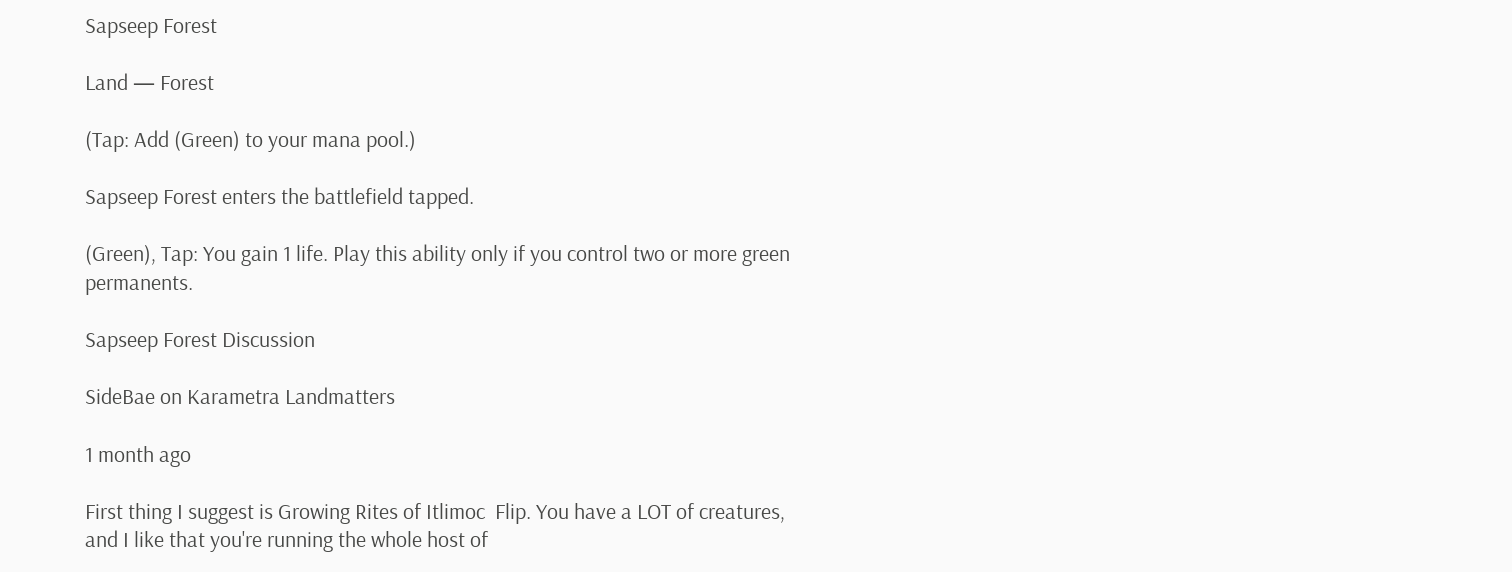Sapseep Forest

Land — Forest

(Tap: Add (Green) to your mana pool.)

Sapseep Forest enters the battlefield tapped.

(Green), Tap: You gain 1 life. Play this ability only if you control two or more green permanents.

Sapseep Forest Discussion

SideBae on Karametra Landmatters

1 month ago

First thing I suggest is Growing Rites of Itlimoc  Flip. You have a LOT of creatures, and I like that you're running the whole host of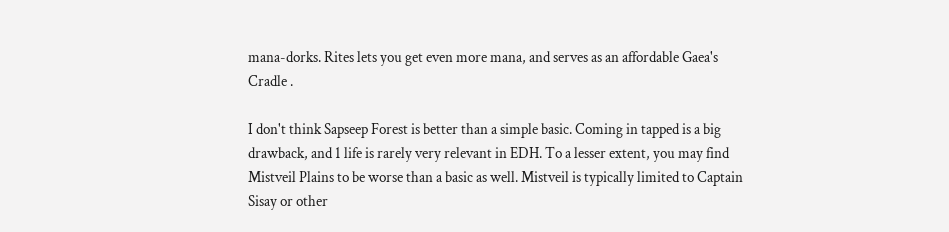mana-dorks. Rites lets you get even more mana, and serves as an affordable Gaea's Cradle .

I don't think Sapseep Forest is better than a simple basic. Coming in tapped is a big drawback, and 1 life is rarely very relevant in EDH. To a lesser extent, you may find Mistveil Plains to be worse than a basic as well. Mistveil is typically limited to Captain Sisay or other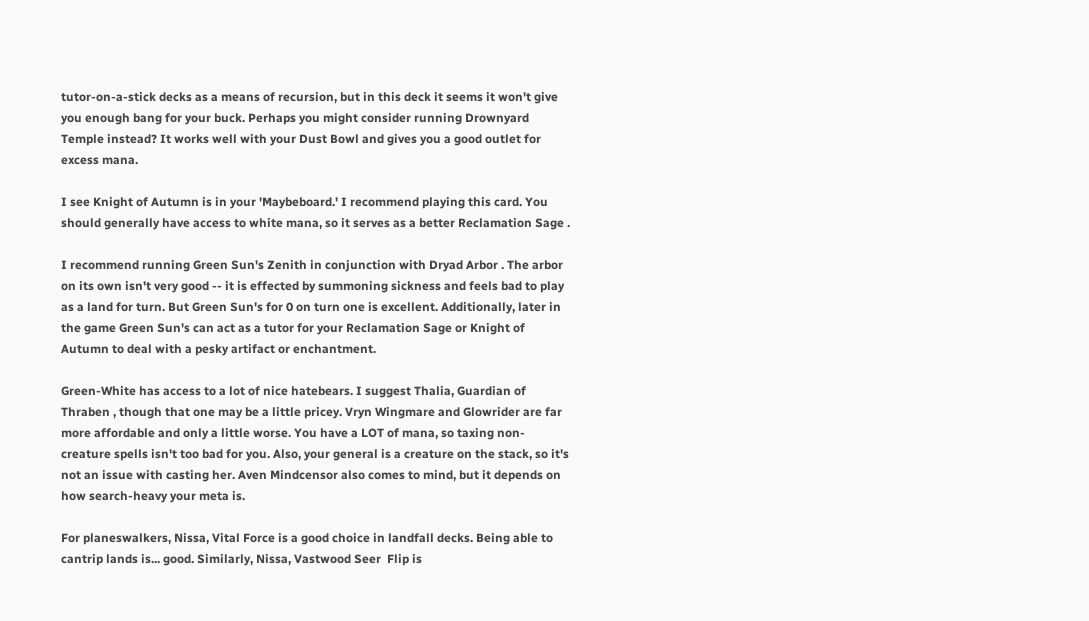tutor-on-a-stick decks as a means of recursion, but in this deck it seems it won't give you enough bang for your buck. Perhaps you might consider running Drownyard Temple instead? It works well with your Dust Bowl and gives you a good outlet for excess mana.

I see Knight of Autumn is in your 'Maybeboard.' I recommend playing this card. You should generally have access to white mana, so it serves as a better Reclamation Sage .

I recommend running Green Sun's Zenith in conjunction with Dryad Arbor . The arbor on its own isn't very good -- it is effected by summoning sickness and feels bad to play as a land for turn. But Green Sun's for 0 on turn one is excellent. Additionally, later in the game Green Sun's can act as a tutor for your Reclamation Sage or Knight of Autumn to deal with a pesky artifact or enchantment.

Green-White has access to a lot of nice hatebears. I suggest Thalia, Guardian of Thraben , though that one may be a little pricey. Vryn Wingmare and Glowrider are far more affordable and only a little worse. You have a LOT of mana, so taxing non-creature spells isn't too bad for you. Also, your general is a creature on the stack, so it's not an issue with casting her. Aven Mindcensor also comes to mind, but it depends on how search-heavy your meta is.

For planeswalkers, Nissa, Vital Force is a good choice in landfall decks. Being able to cantrip lands is... good. Similarly, Nissa, Vastwood Seer  Flip is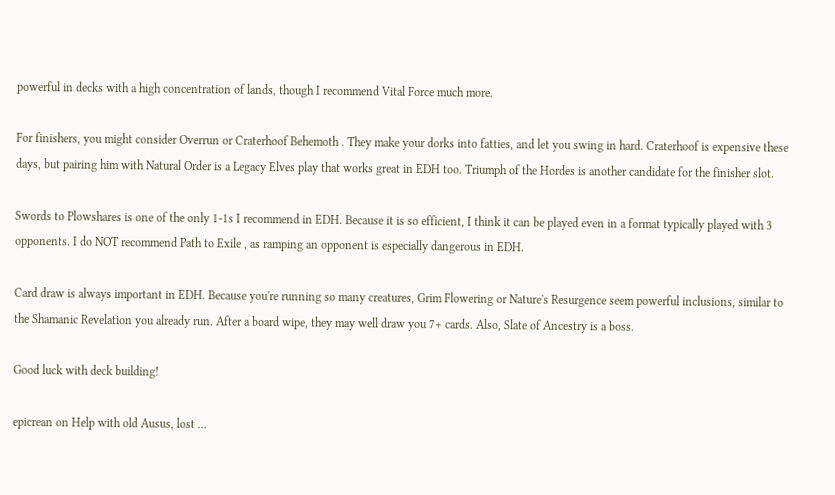powerful in decks with a high concentration of lands, though I recommend Vital Force much more.

For finishers, you might consider Overrun or Craterhoof Behemoth . They make your dorks into fatties, and let you swing in hard. Craterhoof is expensive these days, but pairing him with Natural Order is a Legacy Elves play that works great in EDH too. Triumph of the Hordes is another candidate for the finisher slot.

Swords to Plowshares is one of the only 1-1s I recommend in EDH. Because it is so efficient, I think it can be played even in a format typically played with 3 opponents. I do NOT recommend Path to Exile , as ramping an opponent is especially dangerous in EDH.

Card draw is always important in EDH. Because you're running so many creatures, Grim Flowering or Nature's Resurgence seem powerful inclusions, similar to the Shamanic Revelation you already run. After a board wipe, they may well draw you 7+ cards. Also, Slate of Ancestry is a boss.

Good luck with deck building!

epicrean on Help with old Ausus, lost ...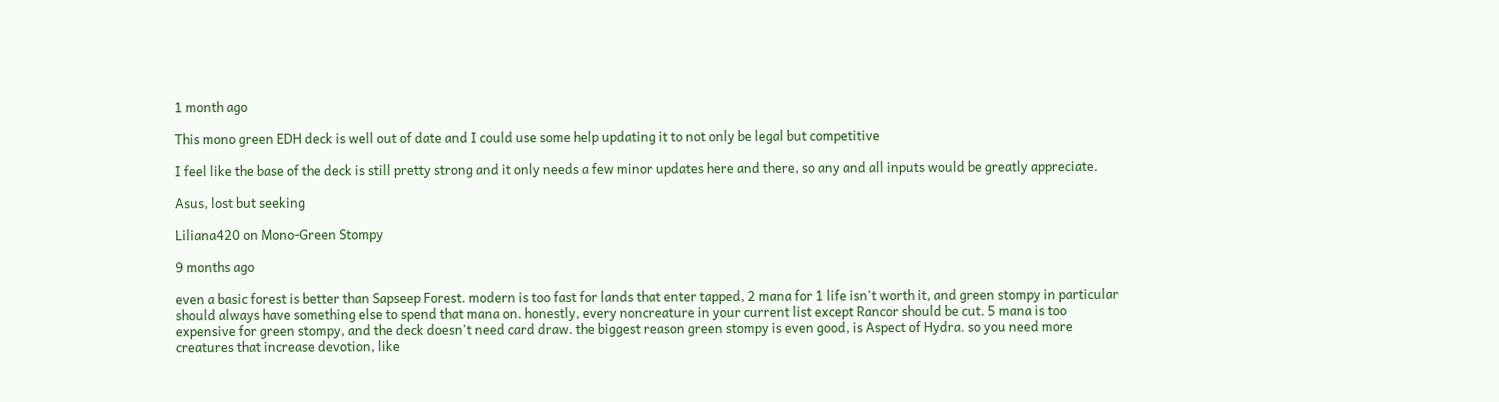1 month ago

This mono green EDH deck is well out of date and I could use some help updating it to not only be legal but competitive

I feel like the base of the deck is still pretty strong and it only needs a few minor updates here and there, so any and all inputs would be greatly appreciate.

Asus, lost but seeking

Liliana420 on Mono-Green Stompy

9 months ago

even a basic forest is better than Sapseep Forest. modern is too fast for lands that enter tapped, 2 mana for 1 life isn't worth it, and green stompy in particular should always have something else to spend that mana on. honestly, every noncreature in your current list except Rancor should be cut. 5 mana is too expensive for green stompy, and the deck doesn't need card draw. the biggest reason green stompy is even good, is Aspect of Hydra. so you need more creatures that increase devotion, like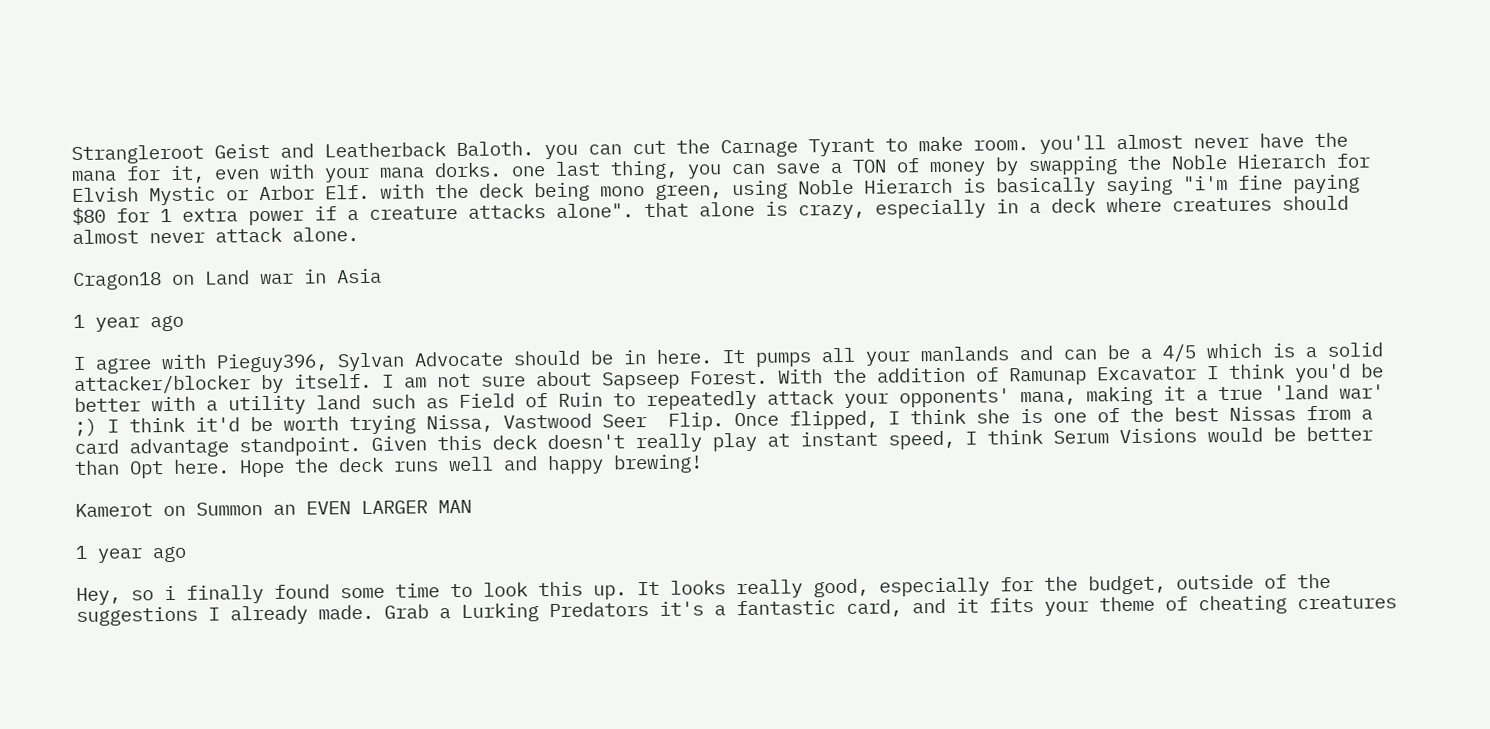Strangleroot Geist and Leatherback Baloth. you can cut the Carnage Tyrant to make room. you'll almost never have the mana for it, even with your mana dorks. one last thing, you can save a TON of money by swapping the Noble Hierarch for Elvish Mystic or Arbor Elf. with the deck being mono green, using Noble Hierarch is basically saying "i'm fine paying $80 for 1 extra power if a creature attacks alone". that alone is crazy, especially in a deck where creatures should almost never attack alone.

Cragon18 on Land war in Asia

1 year ago

I agree with Pieguy396, Sylvan Advocate should be in here. It pumps all your manlands and can be a 4/5 which is a solid attacker/blocker by itself. I am not sure about Sapseep Forest. With the addition of Ramunap Excavator I think you'd be better with a utility land such as Field of Ruin to repeatedly attack your opponents' mana, making it a true 'land war' ;) I think it'd be worth trying Nissa, Vastwood Seer  Flip. Once flipped, I think she is one of the best Nissas from a card advantage standpoint. Given this deck doesn't really play at instant speed, I think Serum Visions would be better than Opt here. Hope the deck runs well and happy brewing!

Kamerot on Summon an EVEN LARGER MAN

1 year ago

Hey, so i finally found some time to look this up. It looks really good, especially for the budget, outside of the suggestions I already made. Grab a Lurking Predators it's a fantastic card, and it fits your theme of cheating creatures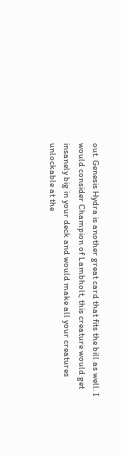out. Genesis Hydra is another great card that fits the bill as well. I would consider Champion of Lambholt, this creature would get insanely big in your deck and would make all your creatures unlockable at the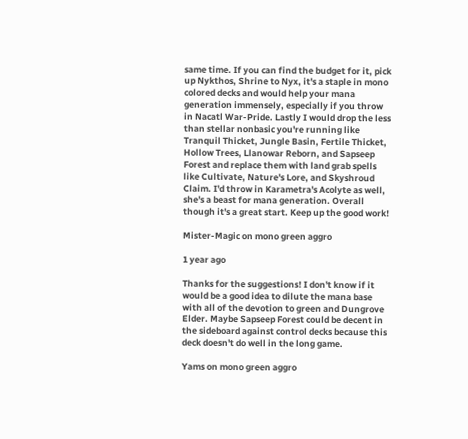same time. If you can find the budget for it, pick up Nykthos, Shrine to Nyx, it's a staple in mono colored decks and would help your mana generation immensely, especially if you throw in Nacatl War-Pride. Lastly I would drop the less than stellar nonbasic you're running like Tranquil Thicket, Jungle Basin, Fertile Thicket, Hollow Trees, Llanowar Reborn, and Sapseep Forest and replace them with land grab spells like Cultivate, Nature's Lore, and Skyshroud Claim. I'd throw in Karametra's Acolyte as well, she's a beast for mana generation. Overall though it's a great start. Keep up the good work!

Mister-Magic on mono green aggro

1 year ago

Thanks for the suggestions! I don't know if it would be a good idea to dilute the mana base with all of the devotion to green and Dungrove Elder. Maybe Sapseep Forest could be decent in the sideboard against control decks because this deck doesn't do well in the long game.

Yams on mono green aggro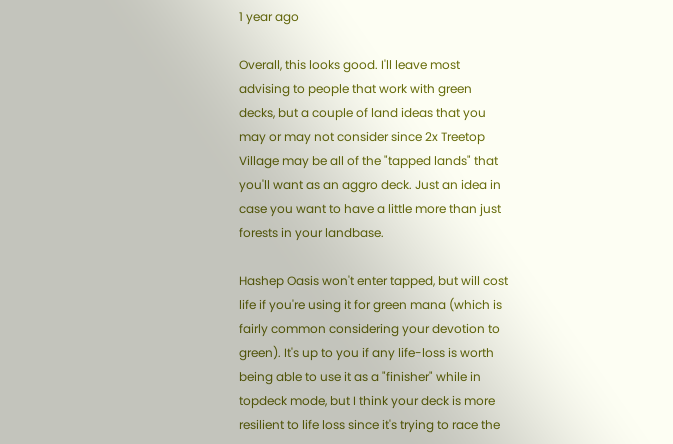1 year ago

Overall, this looks good. I'll leave most advising to people that work with green decks, but a couple of land ideas that you may or may not consider since 2x Treetop Village may be all of the "tapped lands" that you'll want as an aggro deck. Just an idea in case you want to have a little more than just forests in your landbase.

Hashep Oasis won't enter tapped, but will cost life if you're using it for green mana (which is fairly common considering your devotion to green). It's up to you if any life-loss is worth being able to use it as a "finisher" while in topdeck mode, but I think your deck is more resilient to life loss since it's trying to race the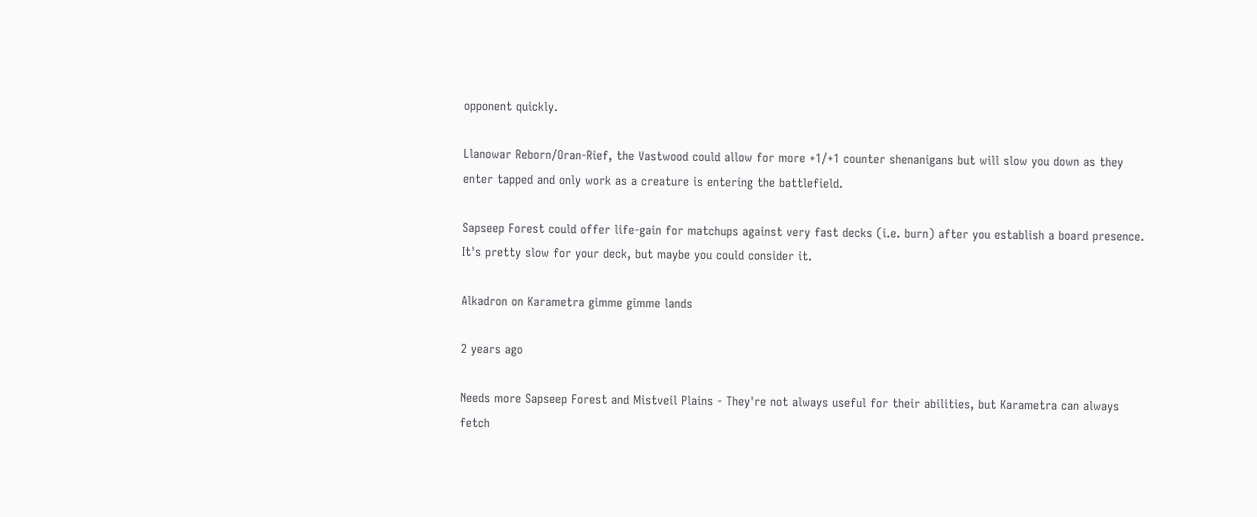opponent quickly.

Llanowar Reborn/Oran-Rief, the Vastwood could allow for more +1/+1 counter shenanigans but will slow you down as they enter tapped and only work as a creature is entering the battlefield.

Sapseep Forest could offer life-gain for matchups against very fast decks (i.e. burn) after you establish a board presence. It's pretty slow for your deck, but maybe you could consider it.

Alkadron on Karametra gimme gimme lands

2 years ago

Needs more Sapseep Forest and Mistveil Plains - They're not always useful for their abilities, but Karametra can always fetch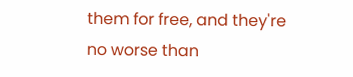them for free, and they're no worse than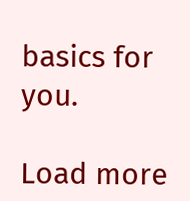basics for you.

Load more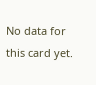No data for this card yet.